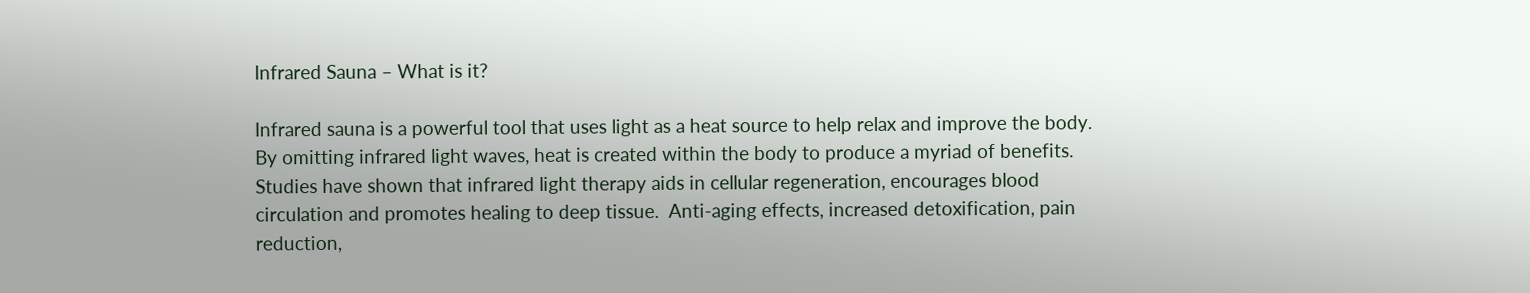Infrared Sauna – What is it?

Infrared sauna is a powerful tool that uses light as a heat source to help relax and improve the body. By omitting infrared light waves, heat is created within the body to produce a myriad of benefits. Studies have shown that infrared light therapy aids in cellular regeneration, encourages blood circulation and promotes healing to deep tissue.  Anti-aging effects, increased detoxification, pain reduction,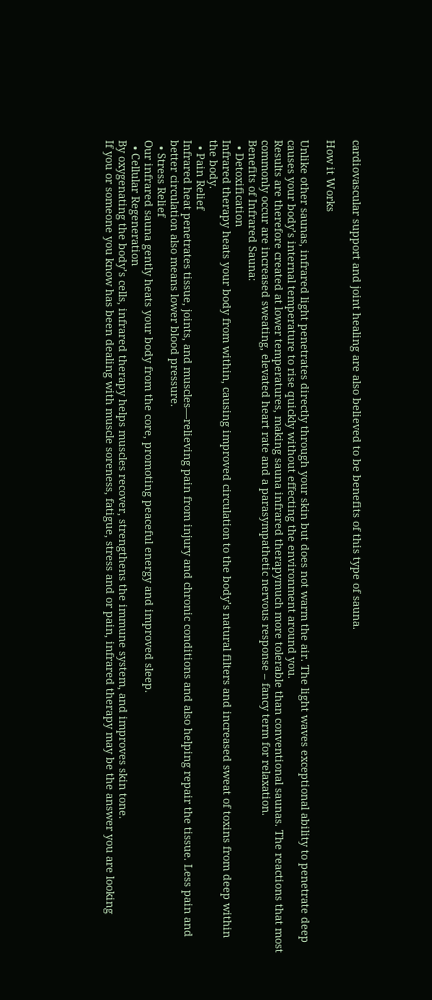cardiovascular support and joint healing are also believed to be benefits of this type of sauna.

How it Works

Unlike other saunas, infrared light penetrates directly through your skin but does not warm the air. The light waves exceptional ability to penetrate deep causes your body’s internal temperature to rise quickly without effecting the environment around you.
Results are therefore created at lower temperatures, making sauna infrared therapymuch more tolerable than conventional saunas. The reactions that most commonly occur are increased sweating, elevated heart rate and a parasympathetic nervous response – fancy term for relaxation.
Benefits of Infrared Sauna:
  • Detoxification
Infrared therapy heats your body from within, causing improved circulation to the body’s natural filters and increased sweat of toxins from deep within the body.
  • Pain Relief
Infrared heat penetrates tissue, joints, and muscles—relieving pain from injury and chronic conditions and also helping repair the tissue. Less pain and better circulation also means lower blood pressure.
  • Stress Relief
Our infrared sauna gently heats your body from the core, promoting peaceful energy and improved sleep.
  • Cellular Regeneration
By oxygenating the body’s cells, infrared therapy helps muscles recover, strengthens the immune system, and improves skin tone.
If you or someone you know has been dealing with muscle soreness, fatigue, stress and or pain, infrared therapy may be the answer you are looking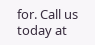for. Call us today at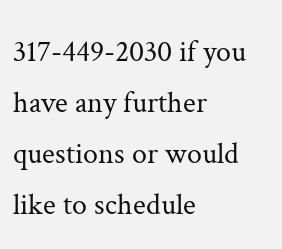317-449-2030 if you have any further questions or would like to schedule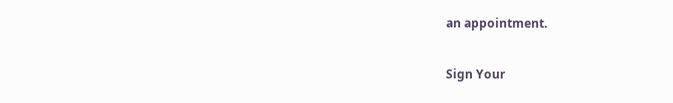an appointment.

Sign Your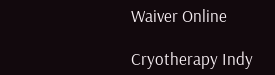Waiver Online

Cryotherapy Indy